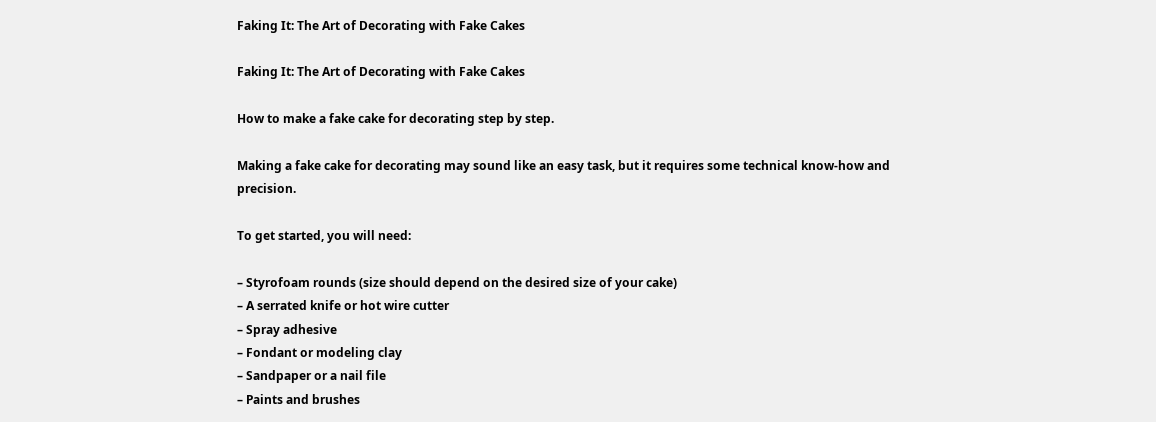Faking It: The Art of Decorating with Fake Cakes

Faking It: The Art of Decorating with Fake Cakes

How to make a fake cake for decorating step by step.

Making a fake cake for decorating may sound like an easy task, but it requires some technical know-how and precision.

To get started, you will need:

– Styrofoam rounds (size should depend on the desired size of your cake)
– A serrated knife or hot wire cutter
– Spray adhesive
– Fondant or modeling clay
– Sandpaper or a nail file
– Paints and brushes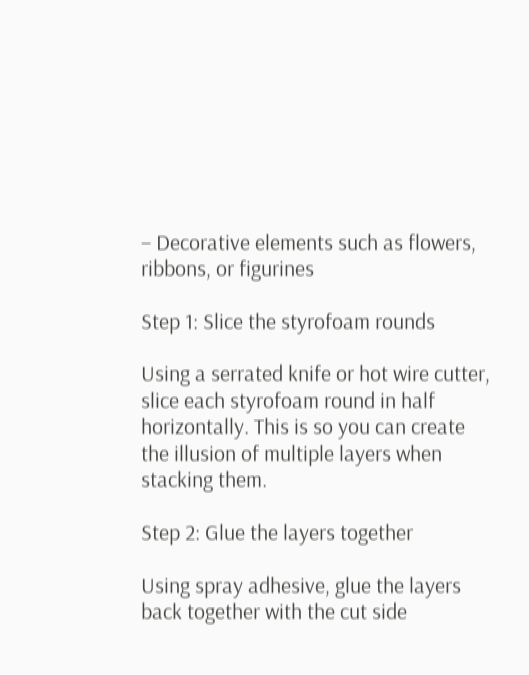– Decorative elements such as flowers, ribbons, or figurines

Step 1: Slice the styrofoam rounds

Using a serrated knife or hot wire cutter, slice each styrofoam round in half horizontally. This is so you can create the illusion of multiple layers when stacking them.

Step 2: Glue the layers together

Using spray adhesive, glue the layers back together with the cut side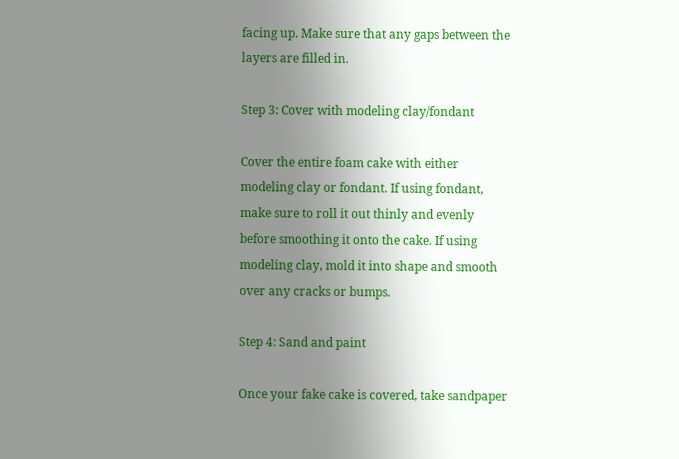facing up. Make sure that any gaps between the layers are filled in.

Step 3: Cover with modeling clay/fondant

Cover the entire foam cake with either modeling clay or fondant. If using fondant, make sure to roll it out thinly and evenly before smoothing it onto the cake. If using modeling clay, mold it into shape and smooth over any cracks or bumps.

Step 4: Sand and paint

Once your fake cake is covered, take sandpaper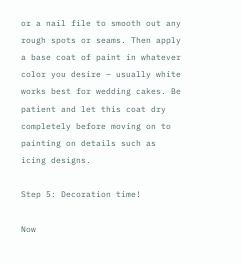or a nail file to smooth out any rough spots or seams. Then apply a base coat of paint in whatever color you desire – usually white works best for wedding cakes. Be patient and let this coat dry completely before moving on to painting on details such as icing designs.

Step 5: Decoration time!

Now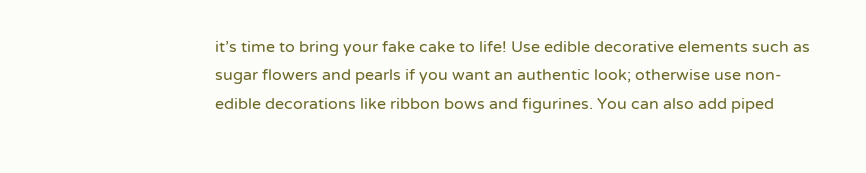it’s time to bring your fake cake to life! Use edible decorative elements such as sugar flowers and pearls if you want an authentic look; otherwise use non-edible decorations like ribbon bows and figurines. You can also add piped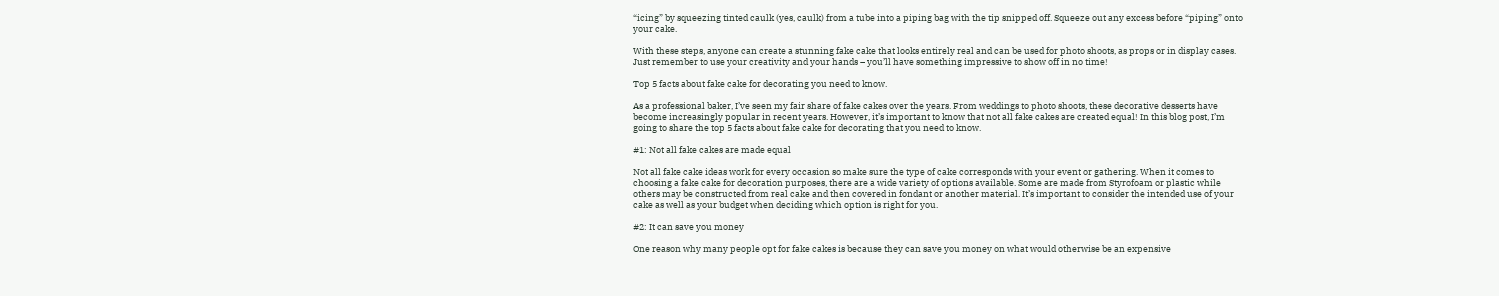“icing” by squeezing tinted caulk (yes, caulk) from a tube into a piping bag with the tip snipped off. Squeeze out any excess before “piping” onto your cake.

With these steps, anyone can create a stunning fake cake that looks entirely real and can be used for photo shoots, as props or in display cases. Just remember to use your creativity and your hands – you’ll have something impressive to show off in no time!

Top 5 facts about fake cake for decorating you need to know.

As a professional baker, I’ve seen my fair share of fake cakes over the years. From weddings to photo shoots, these decorative desserts have become increasingly popular in recent years. However, it’s important to know that not all fake cakes are created equal! In this blog post, I’m going to share the top 5 facts about fake cake for decorating that you need to know.

#1: Not all fake cakes are made equal

Not all fake cake ideas work for every occasion so make sure the type of cake corresponds with your event or gathering. When it comes to choosing a fake cake for decoration purposes, there are a wide variety of options available. Some are made from Styrofoam or plastic while others may be constructed from real cake and then covered in fondant or another material. It’s important to consider the intended use of your cake as well as your budget when deciding which option is right for you.

#2: It can save you money

One reason why many people opt for fake cakes is because they can save you money on what would otherwise be an expensive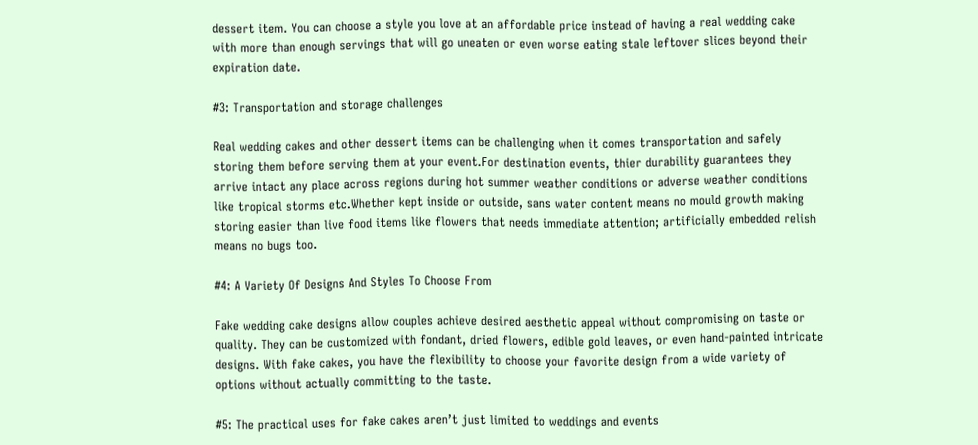dessert item. You can choose a style you love at an affordable price instead of having a real wedding cake with more than enough servings that will go uneaten or even worse eating stale leftover slices beyond their expiration date.

#3: Transportation and storage challenges

Real wedding cakes and other dessert items can be challenging when it comes transportation and safely storing them before serving them at your event.For destination events, thier durability guarantees they arrive intact any place across regions during hot summer weather conditions or adverse weather conditions like tropical storms etc.Whether kept inside or outside, sans water content means no mould growth making storing easier than live food items like flowers that needs immediate attention; artificially embedded relish means no bugs too.

#4: A Variety Of Designs And Styles To Choose From

Fake wedding cake designs allow couples achieve desired aesthetic appeal without compromising on taste or quality. They can be customized with fondant, dried flowers, edible gold leaves, or even hand-painted intricate designs. With fake cakes, you have the flexibility to choose your favorite design from a wide variety of options without actually committing to the taste.

#5: The practical uses for fake cakes aren’t just limited to weddings and events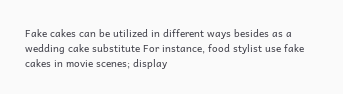Fake cakes can be utilized in different ways besides as a wedding cake substitute For instance, food stylist use fake cakes in movie scenes; display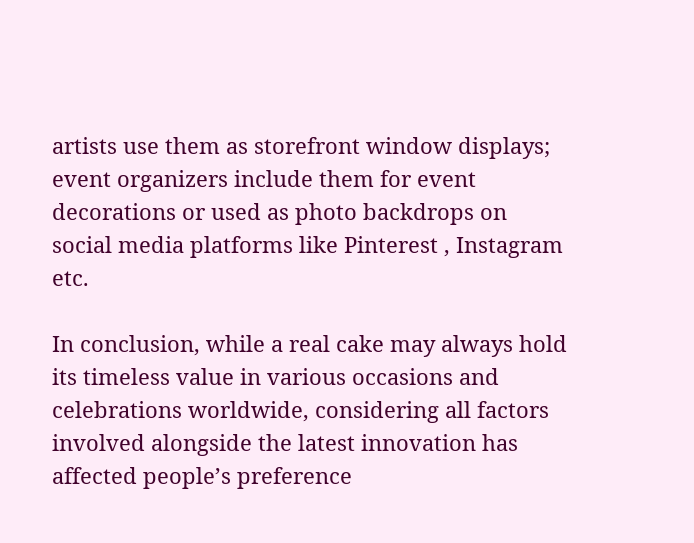artists use them as storefront window displays; event organizers include them for event decorations or used as photo backdrops on social media platforms like Pinterest , Instagram etc.

In conclusion, while a real cake may always hold its timeless value in various occasions and celebrations worldwide, considering all factors involved alongside the latest innovation has affected people’s preference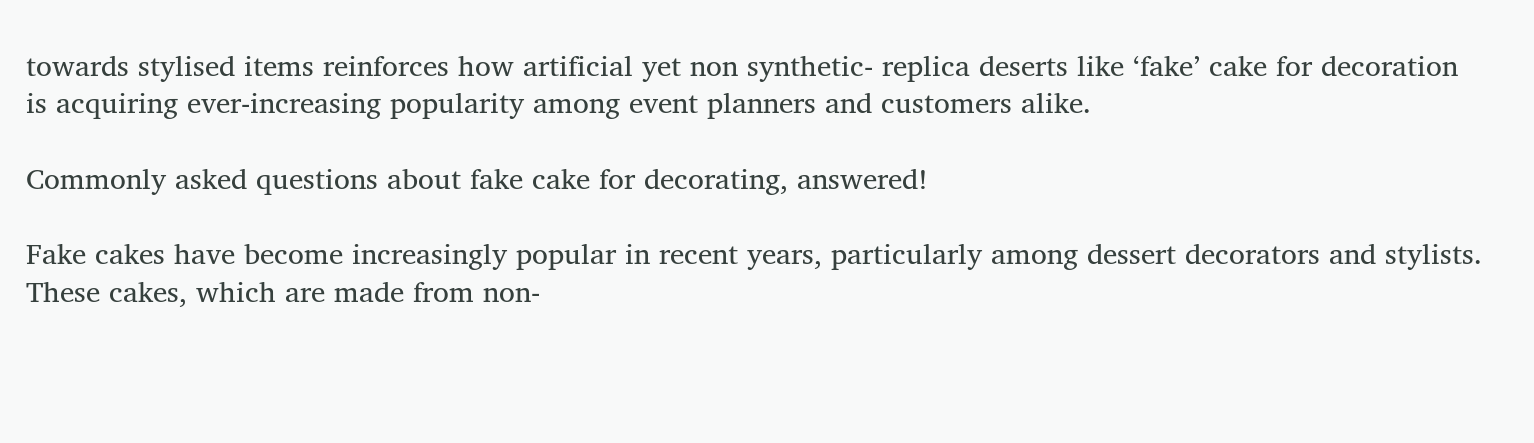towards stylised items reinforces how artificial yet non synthetic- replica deserts like ‘fake’ cake for decoration is acquiring ever-increasing popularity among event planners and customers alike.

Commonly asked questions about fake cake for decorating, answered!

Fake cakes have become increasingly popular in recent years, particularly among dessert decorators and stylists. These cakes, which are made from non-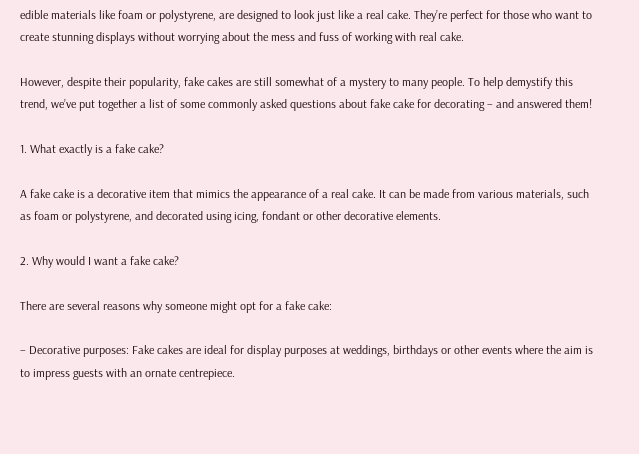edible materials like foam or polystyrene, are designed to look just like a real cake. They’re perfect for those who want to create stunning displays without worrying about the mess and fuss of working with real cake.

However, despite their popularity, fake cakes are still somewhat of a mystery to many people. To help demystify this trend, we’ve put together a list of some commonly asked questions about fake cake for decorating – and answered them!

1. What exactly is a fake cake?

A fake cake is a decorative item that mimics the appearance of a real cake. It can be made from various materials, such as foam or polystyrene, and decorated using icing, fondant or other decorative elements.

2. Why would I want a fake cake?

There are several reasons why someone might opt for a fake cake:

– Decorative purposes: Fake cakes are ideal for display purposes at weddings, birthdays or other events where the aim is to impress guests with an ornate centrepiece.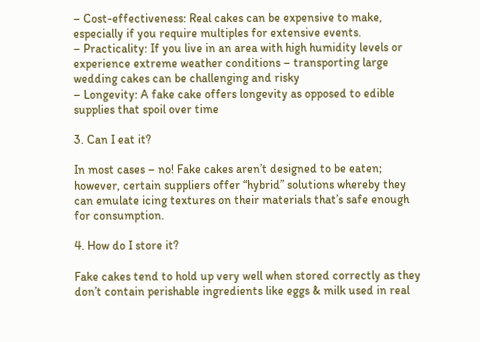– Cost-effectiveness: Real cakes can be expensive to make, especially if you require multiples for extensive events.
– Practicality: If you live in an area with high humidity levels or experience extreme weather conditions – transporting large wedding cakes can be challenging and risky
– Longevity: A fake cake offers longevity as opposed to edible supplies that spoil over time

3. Can I eat it?

In most cases – no! Fake cakes aren’t designed to be eaten; however, certain suppliers offer “hybrid” solutions whereby they can emulate icing textures on their materials that’s safe enough for consumption.

4. How do I store it?

Fake cakes tend to hold up very well when stored correctly as they don’t contain perishable ingredients like eggs & milk used in real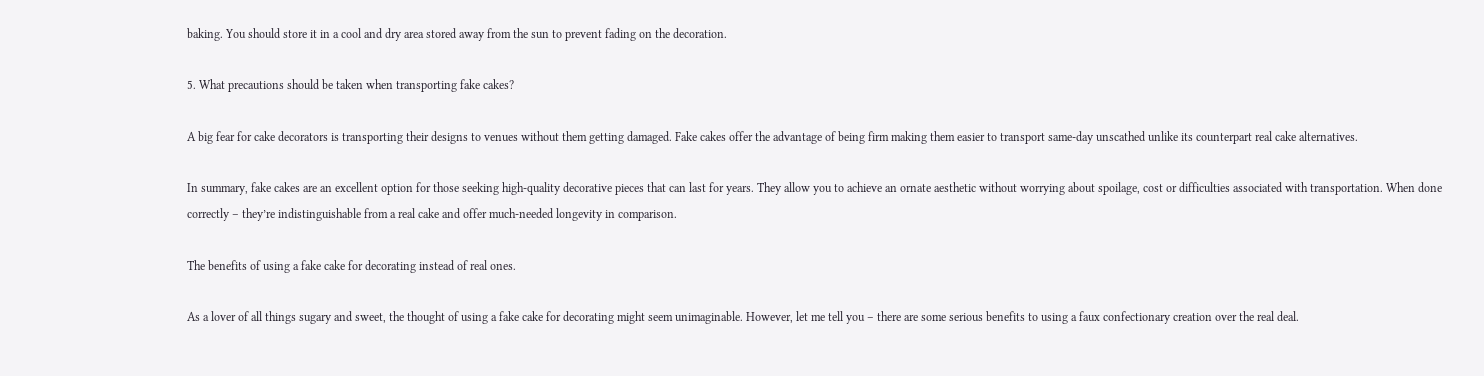baking. You should store it in a cool and dry area stored away from the sun to prevent fading on the decoration.

5. What precautions should be taken when transporting fake cakes?

A big fear for cake decorators is transporting their designs to venues without them getting damaged. Fake cakes offer the advantage of being firm making them easier to transport same-day unscathed unlike its counterpart real cake alternatives.

In summary, fake cakes are an excellent option for those seeking high-quality decorative pieces that can last for years. They allow you to achieve an ornate aesthetic without worrying about spoilage, cost or difficulties associated with transportation. When done correctly – they’re indistinguishable from a real cake and offer much-needed longevity in comparison.

The benefits of using a fake cake for decorating instead of real ones.

As a lover of all things sugary and sweet, the thought of using a fake cake for decorating might seem unimaginable. However, let me tell you – there are some serious benefits to using a faux confectionary creation over the real deal.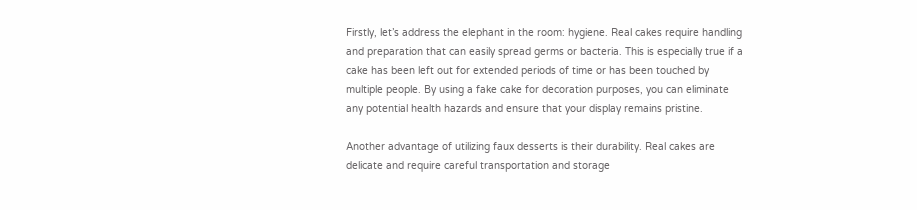Firstly, let’s address the elephant in the room: hygiene. Real cakes require handling and preparation that can easily spread germs or bacteria. This is especially true if a cake has been left out for extended periods of time or has been touched by multiple people. By using a fake cake for decoration purposes, you can eliminate any potential health hazards and ensure that your display remains pristine.

Another advantage of utilizing faux desserts is their durability. Real cakes are delicate and require careful transportation and storage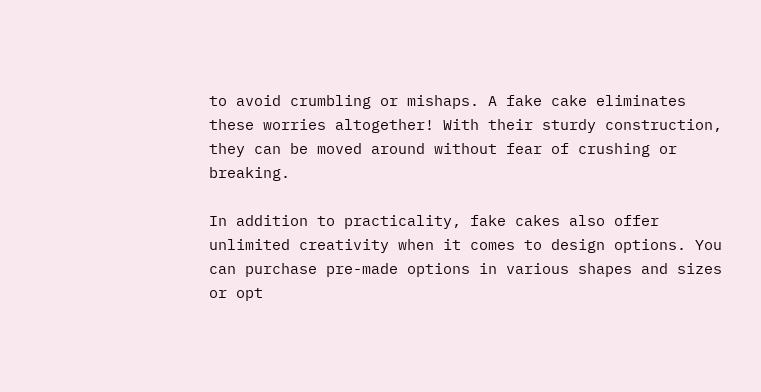to avoid crumbling or mishaps. A fake cake eliminates these worries altogether! With their sturdy construction, they can be moved around without fear of crushing or breaking.

In addition to practicality, fake cakes also offer unlimited creativity when it comes to design options. You can purchase pre-made options in various shapes and sizes or opt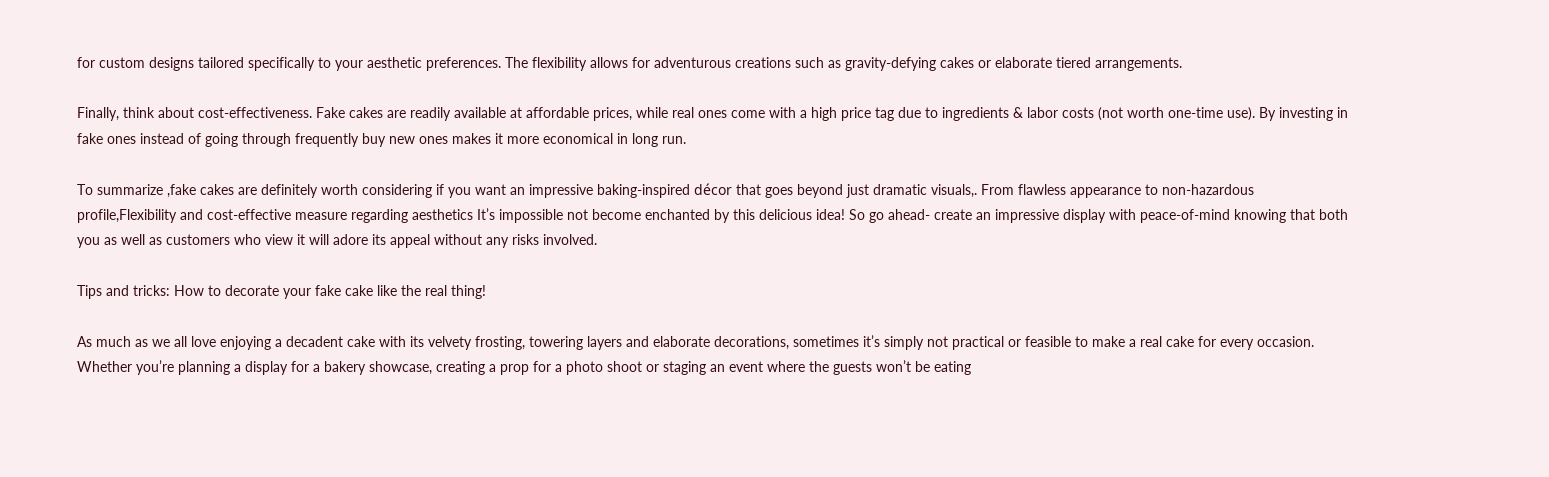for custom designs tailored specifically to your aesthetic preferences. The flexibility allows for adventurous creations such as gravity-defying cakes or elaborate tiered arrangements.

Finally, think about cost-effectiveness. Fake cakes are readily available at affordable prices, while real ones come with a high price tag due to ingredients & labor costs (not worth one-time use). By investing in fake ones instead of going through frequently buy new ones makes it more economical in long run.

To summarize ,fake cakes are definitely worth considering if you want an impressive baking-inspired décor that goes beyond just dramatic visuals,. From flawless appearance to non-hazardous profile,Flexibility and cost-effective measure regarding aesthetics It’s impossible not become enchanted by this delicious idea! So go ahead- create an impressive display with peace-of-mind knowing that both you as well as customers who view it will adore its appeal without any risks involved.

Tips and tricks: How to decorate your fake cake like the real thing!

As much as we all love enjoying a decadent cake with its velvety frosting, towering layers and elaborate decorations, sometimes it’s simply not practical or feasible to make a real cake for every occasion. Whether you’re planning a display for a bakery showcase, creating a prop for a photo shoot or staging an event where the guests won’t be eating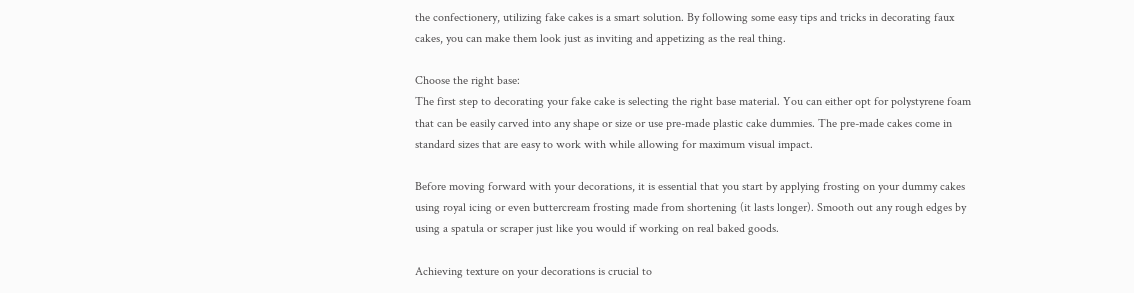the confectionery, utilizing fake cakes is a smart solution. By following some easy tips and tricks in decorating faux cakes, you can make them look just as inviting and appetizing as the real thing.

Choose the right base:
The first step to decorating your fake cake is selecting the right base material. You can either opt for polystyrene foam that can be easily carved into any shape or size or use pre-made plastic cake dummies. The pre-made cakes come in standard sizes that are easy to work with while allowing for maximum visual impact.

Before moving forward with your decorations, it is essential that you start by applying frosting on your dummy cakes using royal icing or even buttercream frosting made from shortening (it lasts longer). Smooth out any rough edges by using a spatula or scraper just like you would if working on real baked goods.

Achieving texture on your decorations is crucial to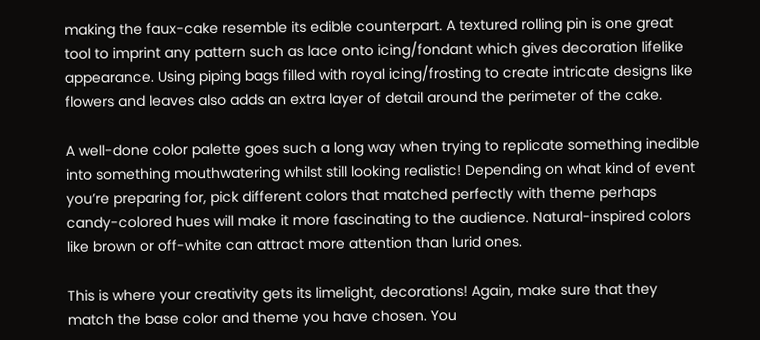making the faux-cake resemble its edible counterpart. A textured rolling pin is one great tool to imprint any pattern such as lace onto icing/fondant which gives decoration lifelike appearance. Using piping bags filled with royal icing/frosting to create intricate designs like flowers and leaves also adds an extra layer of detail around the perimeter of the cake.

A well-done color palette goes such a long way when trying to replicate something inedible into something mouthwatering whilst still looking realistic! Depending on what kind of event you’re preparing for, pick different colors that matched perfectly with theme perhaps candy-colored hues will make it more fascinating to the audience. Natural-inspired colors like brown or off-white can attract more attention than lurid ones.

This is where your creativity gets its limelight, decorations! Again, make sure that they match the base color and theme you have chosen. You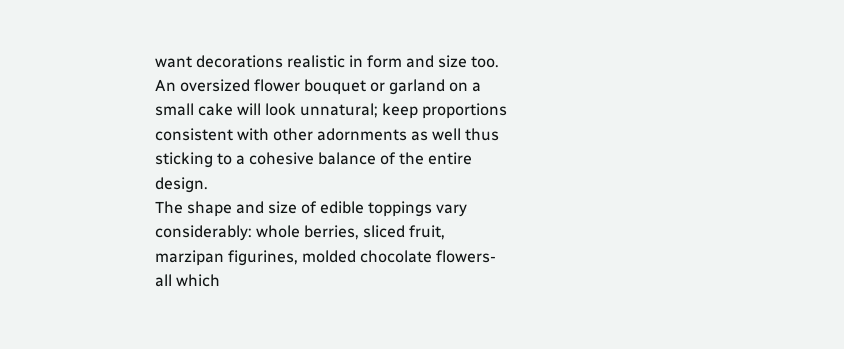want decorations realistic in form and size too. An oversized flower bouquet or garland on a small cake will look unnatural; keep proportions consistent with other adornments as well thus sticking to a cohesive balance of the entire design.
The shape and size of edible toppings vary considerably: whole berries, sliced fruit, marzipan figurines, molded chocolate flowers- all which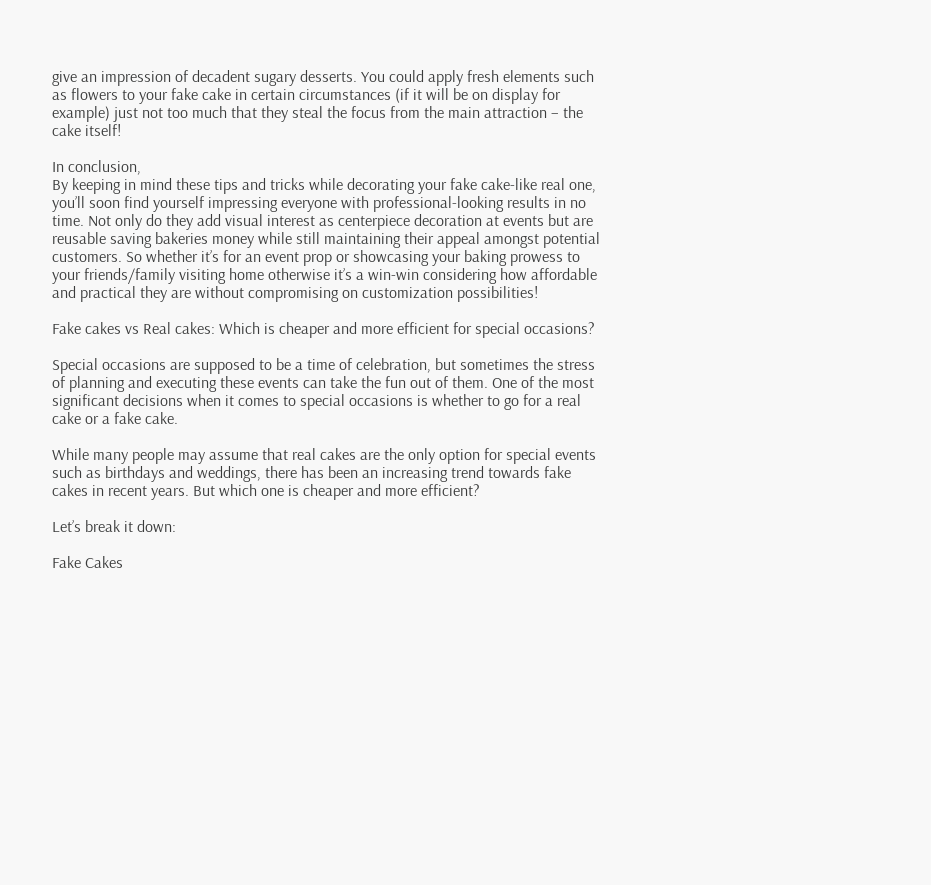give an impression of decadent sugary desserts. You could apply fresh elements such as flowers to your fake cake in certain circumstances (if it will be on display for example) just not too much that they steal the focus from the main attraction – the cake itself!

In conclusion,
By keeping in mind these tips and tricks while decorating your fake cake-like real one, you’ll soon find yourself impressing everyone with professional-looking results in no time. Not only do they add visual interest as centerpiece decoration at events but are reusable saving bakeries money while still maintaining their appeal amongst potential customers. So whether it’s for an event prop or showcasing your baking prowess to your friends/family visiting home otherwise it’s a win-win considering how affordable and practical they are without compromising on customization possibilities!

Fake cakes vs Real cakes: Which is cheaper and more efficient for special occasions?

Special occasions are supposed to be a time of celebration, but sometimes the stress of planning and executing these events can take the fun out of them. One of the most significant decisions when it comes to special occasions is whether to go for a real cake or a fake cake.

While many people may assume that real cakes are the only option for special events such as birthdays and weddings, there has been an increasing trend towards fake cakes in recent years. But which one is cheaper and more efficient?

Let’s break it down:

Fake Cakes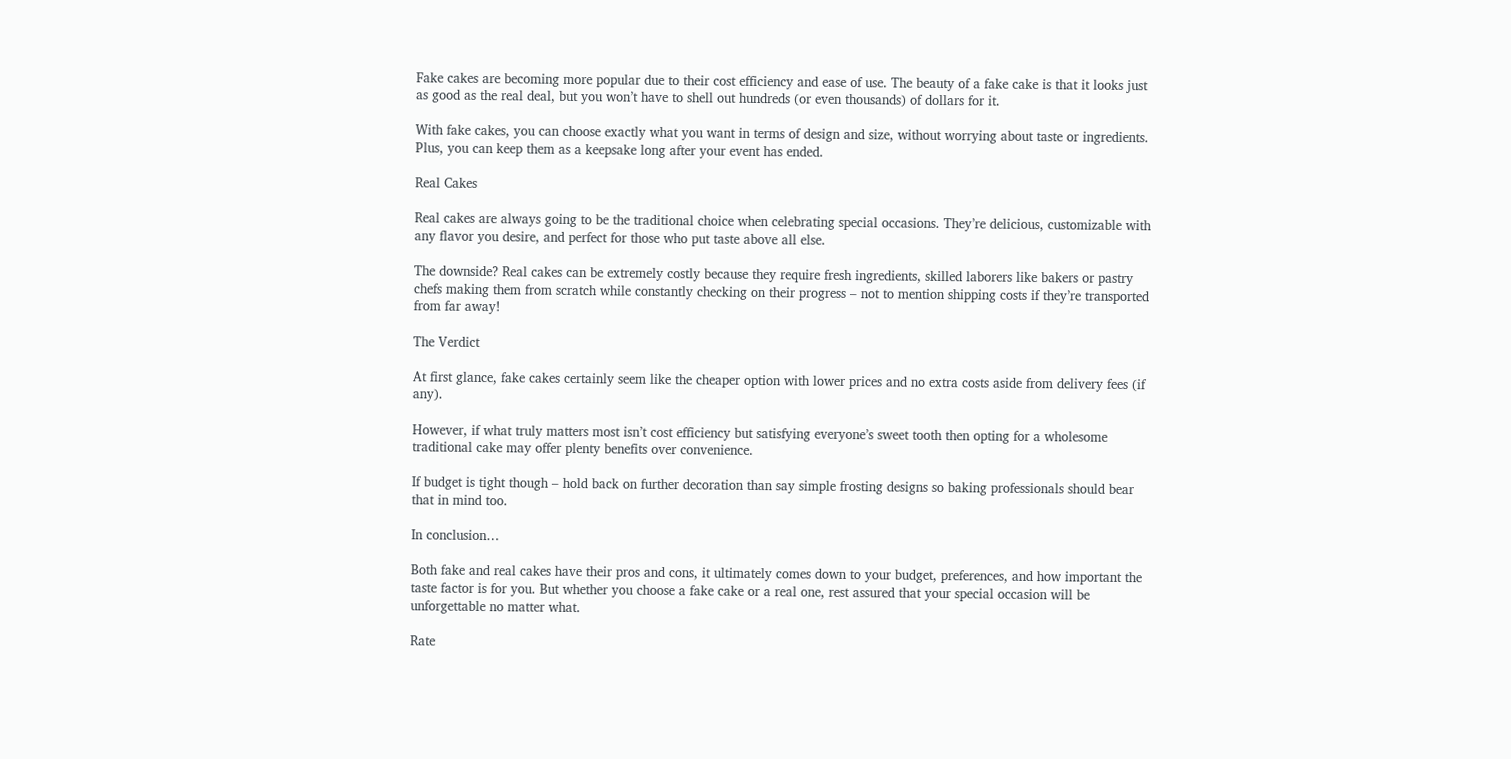Fake cakes are becoming more popular due to their cost efficiency and ease of use. The beauty of a fake cake is that it looks just as good as the real deal, but you won’t have to shell out hundreds (or even thousands) of dollars for it.

With fake cakes, you can choose exactly what you want in terms of design and size, without worrying about taste or ingredients. Plus, you can keep them as a keepsake long after your event has ended.

Real Cakes

Real cakes are always going to be the traditional choice when celebrating special occasions. They’re delicious, customizable with any flavor you desire, and perfect for those who put taste above all else.

The downside? Real cakes can be extremely costly because they require fresh ingredients, skilled laborers like bakers or pastry chefs making them from scratch while constantly checking on their progress – not to mention shipping costs if they’re transported from far away!

The Verdict

At first glance, fake cakes certainly seem like the cheaper option with lower prices and no extra costs aside from delivery fees (if any).

However, if what truly matters most isn’t cost efficiency but satisfying everyone’s sweet tooth then opting for a wholesome traditional cake may offer plenty benefits over convenience.

If budget is tight though – hold back on further decoration than say simple frosting designs so baking professionals should bear that in mind too.

In conclusion…

Both fake and real cakes have their pros and cons, it ultimately comes down to your budget, preferences, and how important the taste factor is for you. But whether you choose a fake cake or a real one, rest assured that your special occasion will be unforgettable no matter what.

Rate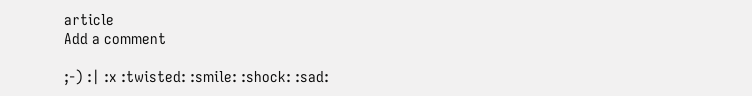article
Add a comment

;-) :| :x :twisted: :smile: :shock: :sad: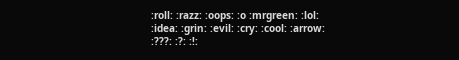:roll: :razz: :oops: :o :mrgreen: :lol: :idea: :grin: :evil: :cry: :cool: :arrow: :???: :?: :!: